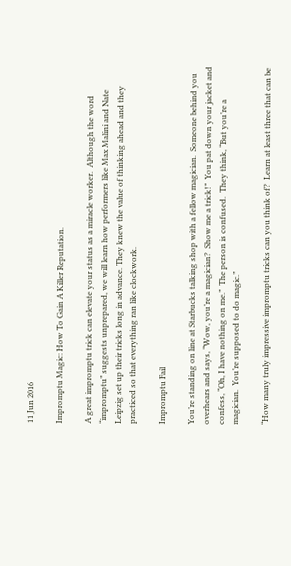11 Jun 2016

Impromptu Magic: How To Gain A Killer Reputation.

A great impromptu trick can elevate your status as a miracle worker.  Although the word “impromptu” suggests unprepared, we will learn how performers like Max Malini and Nate Leipzig set up their tricks long in advance. They knew the value of thinking ahead and they practiced so that everything ran like clockwork.

Impromptu Fail

You’re standing on line at Starbucks talking shop with a fellow magician.  Someone behind you overhears and says, “Wow, you’re a magician?  Show me a trick!”  You pat down your jacket and confess, “Oh, I have nothing on me.”  The person is confused.  They think, “But you’re a magician.  You’re supposed to do magic.”

“How many truly impressive impromptu tricks can you think of?  Learn at least three that can be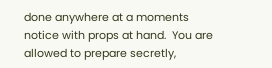done anywhere at a moments notice with props at hand.  You are allowed to prepare secretly,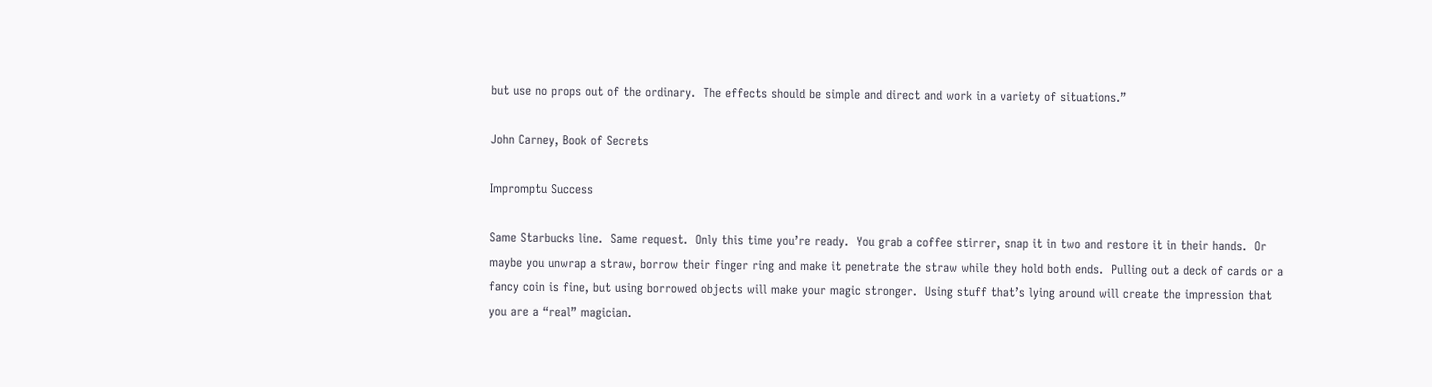but use no props out of the ordinary.  The effects should be simple and direct and work in a variety of situations.”

John Carney, Book of Secrets

Impromptu Success

Same Starbucks line.  Same request.  Only this time you’re ready.  You grab a coffee stirrer, snap it in two and restore it in their hands.  Or maybe you unwrap a straw, borrow their finger ring and make it penetrate the straw while they hold both ends.  Pulling out a deck of cards or a fancy coin is fine, but using borrowed objects will make your magic stronger.  Using stuff that’s lying around will create the impression that you are a “real” magician.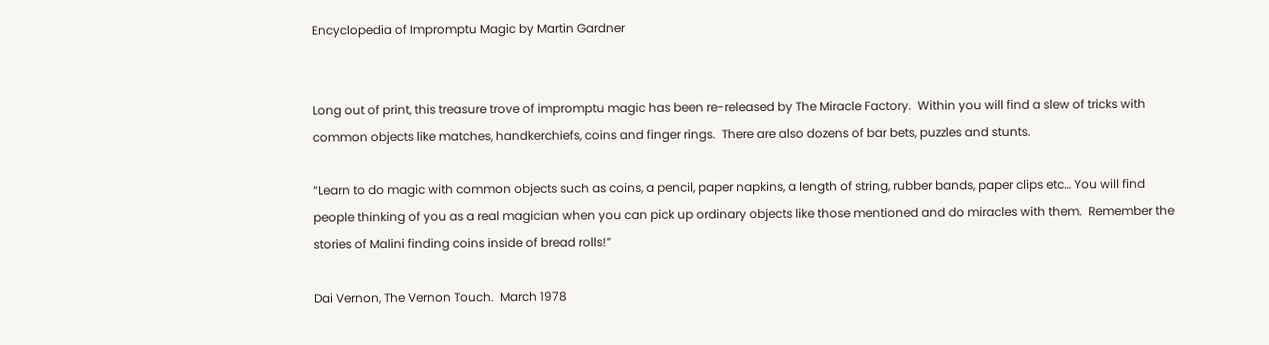Encyclopedia of Impromptu Magic by Martin Gardner


Long out of print, this treasure trove of impromptu magic has been re-released by The Miracle Factory.  Within you will find a slew of tricks with common objects like matches, handkerchiefs, coins and finger rings.  There are also dozens of bar bets, puzzles and stunts.

“Learn to do magic with common objects such as coins, a pencil, paper napkins, a length of string, rubber bands, paper clips etc… You will find people thinking of you as a real magician when you can pick up ordinary objects like those mentioned and do miracles with them.  Remember the stories of Malini finding coins inside of bread rolls!”

Dai Vernon, The Vernon Touch.  March 1978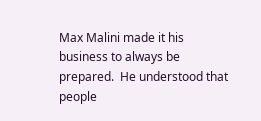Max Malini made it his business to always be prepared.  He understood that people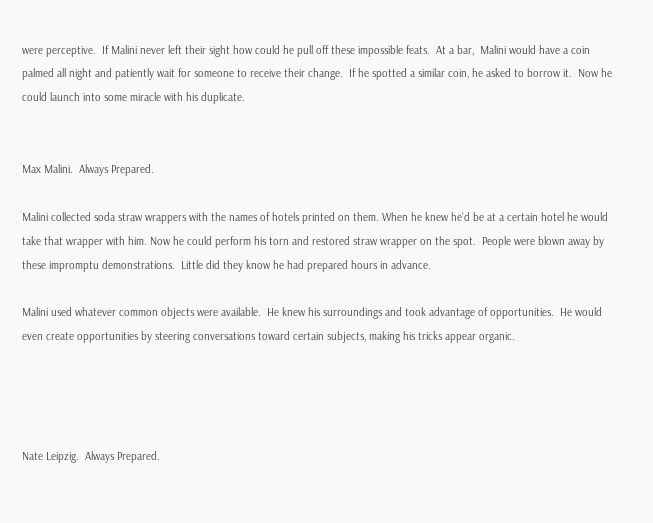were perceptive.  If Malini never left their sight how could he pull off these impossible feats.  At a bar,  Malini would have a coin palmed all night and patiently wait for someone to receive their change.  If he spotted a similar coin, he asked to borrow it.  Now he could launch into some miracle with his duplicate.


Max Malini.  Always Prepared.

Malini collected soda straw wrappers with the names of hotels printed on them. When he knew he’d be at a certain hotel he would take that wrapper with him. Now he could perform his torn and restored straw wrapper on the spot.  People were blown away by these impromptu demonstrations.  Little did they know he had prepared hours in advance.

Malini used whatever common objects were available.  He knew his surroundings and took advantage of opportunities.  He would even create opportunities by steering conversations toward certain subjects, making his tricks appear organic.




Nate Leipzig.  Always Prepared.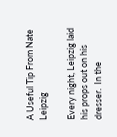A Useful Tip From Nate Leipzig

Every night, Leipzig laid his props out on his dresser.  In the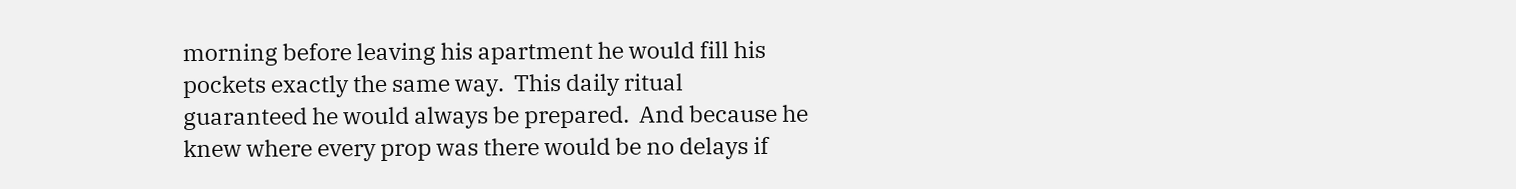morning before leaving his apartment he would fill his pockets exactly the same way.  This daily ritual guaranteed he would always be prepared.  And because he knew where every prop was there would be no delays if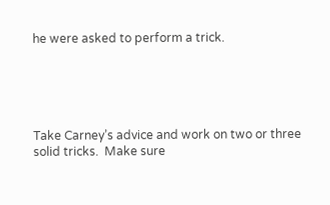he were asked to perform a trick.





Take Carney’s advice and work on two or three solid tricks.  Make sure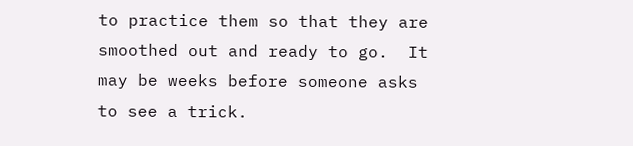to practice them so that they are smoothed out and ready to go.  It may be weeks before someone asks to see a trick.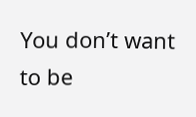You don’t want to be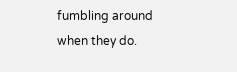fumbling around when they do.